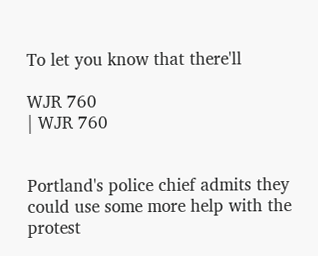To let you know that there'll

WJR 760
| WJR 760


Portland's police chief admits they could use some more help with the protest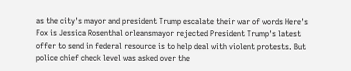as the city's mayor and president Trump escalate their war of words Here's Fox is Jessica Rosenthal orleansmayor rejected President Trump's latest offer to send in federal resource is to help deal with violent protests. But police chief check level was asked over the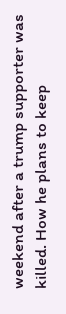weekend after a trump supporter was killed. How he plans to keep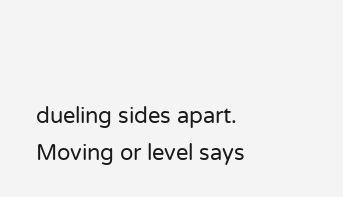dueling sides apart. Moving or level says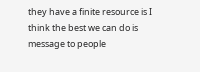they have a finite resource is I think the best we can do is message to people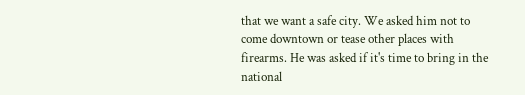that we want a safe city. We asked him not to come downtown or tease other places with firearms. He was asked if it's time to bring in the national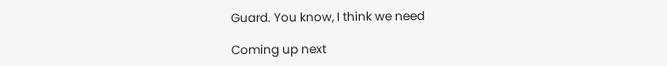Guard. You know, I think we need

Coming up next